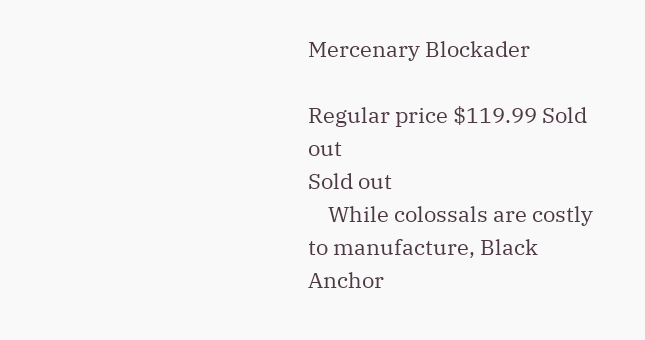Mercenary Blockader

Regular price $119.99 Sold out
Sold out
    While colossals are costly to manufacture, Black Anchor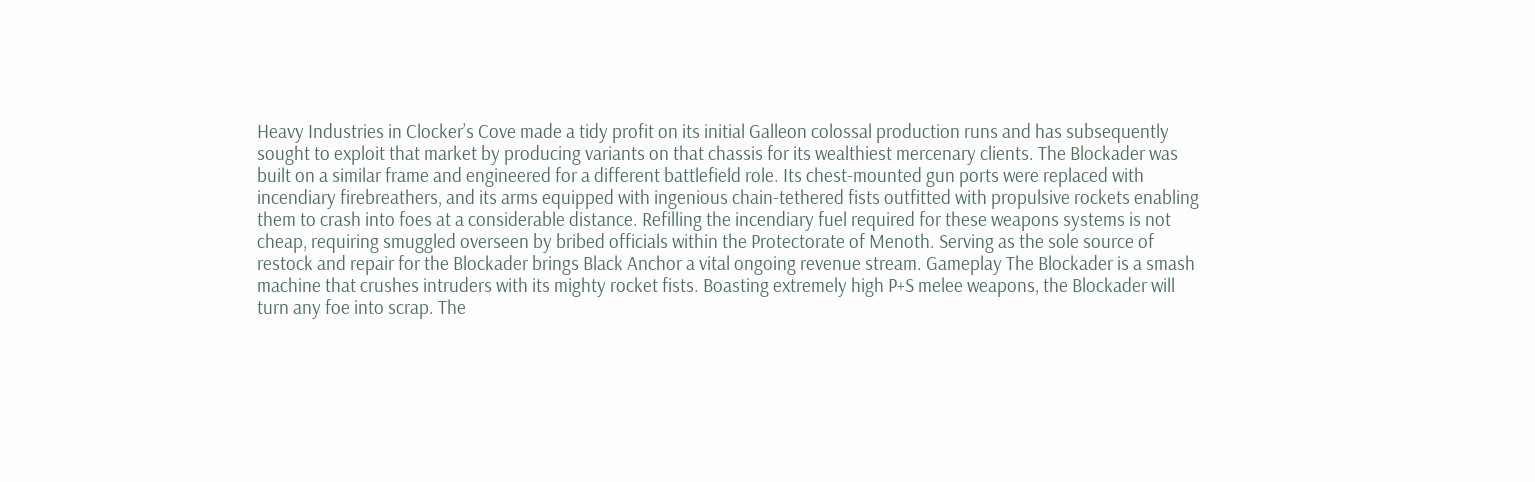Heavy Industries in Clocker’s Cove made a tidy profit on its initial Galleon colossal production runs and has subsequently sought to exploit that market by producing variants on that chassis for its wealthiest mercenary clients. The Blockader was built on a similar frame and engineered for a different battlefield role. Its chest-mounted gun ports were replaced with incendiary firebreathers, and its arms equipped with ingenious chain-tethered fists outfitted with propulsive rockets enabling them to crash into foes at a considerable distance. Refilling the incendiary fuel required for these weapons systems is not cheap, requiring smuggled overseen by bribed officials within the Protectorate of Menoth. Serving as the sole source of restock and repair for the Blockader brings Black Anchor a vital ongoing revenue stream. Gameplay The Blockader is a smash machine that crushes intruders with its mighty rocket fists. Boasting extremely high P+S melee weapons, the Blockader will turn any foe into scrap. The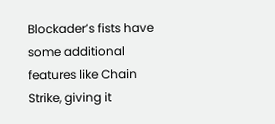Blockader’s fists have some additional features like Chain Strike, giving it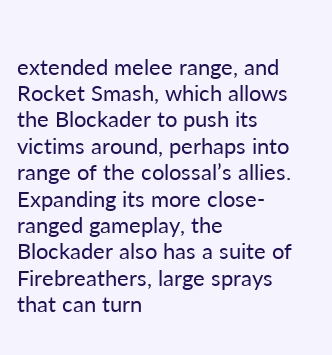extended melee range, and Rocket Smash, which allows the Blockader to push its victims around, perhaps into range of the colossal’s allies. Expanding its more close-ranged gameplay, the Blockader also has a suite of Firebreathers, large sprays that can turn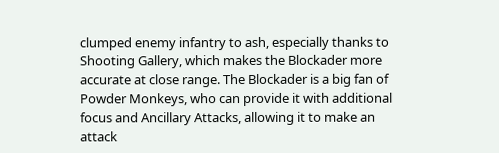clumped enemy infantry to ash, especially thanks to Shooting Gallery, which makes the Blockader more accurate at close range. The Blockader is a big fan of Powder Monkeys, who can provide it with additional focus and Ancillary Attacks, allowing it to make an attack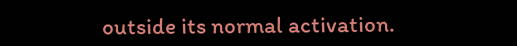outside its normal activation.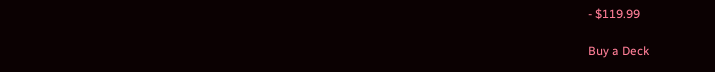- $119.99

Buy a Deck